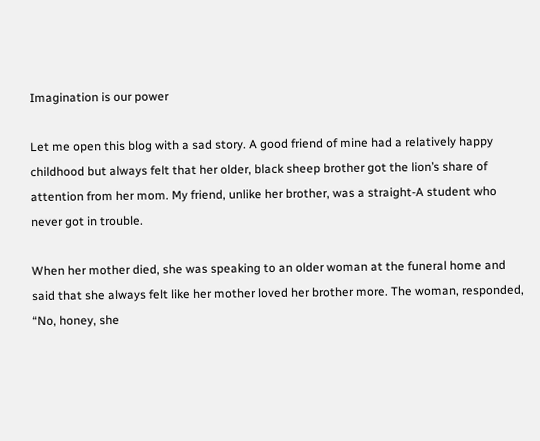Imagination is our power

Let me open this blog with a sad story. A good friend of mine had a relatively happy childhood but always felt that her older, black sheep brother got the lion’s share of attention from her mom. My friend, unlike her brother, was a straight-A student who never got in trouble.

When her mother died, she was speaking to an older woman at the funeral home and said that she always felt like her mother loved her brother more. The woman, responded, “No, honey, she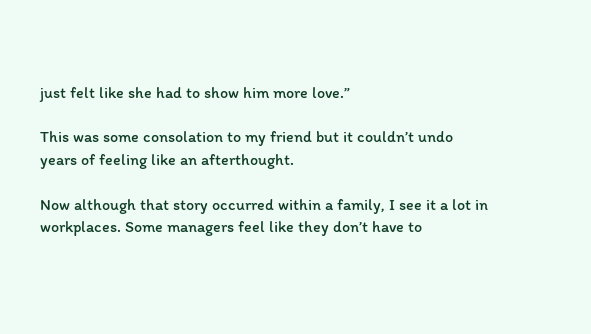just felt like she had to show him more love.”

This was some consolation to my friend but it couldn’t undo years of feeling like an afterthought.

Now although that story occurred within a family, I see it a lot in workplaces. Some managers feel like they don’t have to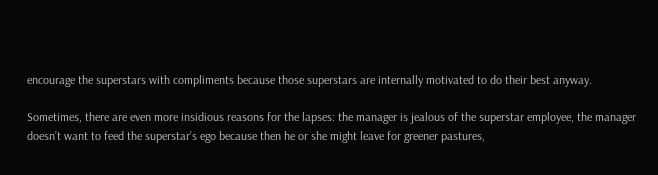encourage the superstars with compliments because those superstars are internally motivated to do their best anyway.

Sometimes, there are even more insidious reasons for the lapses: the manager is jealous of the superstar employee, the manager doesn’t want to feed the superstar’s ego because then he or she might leave for greener pastures,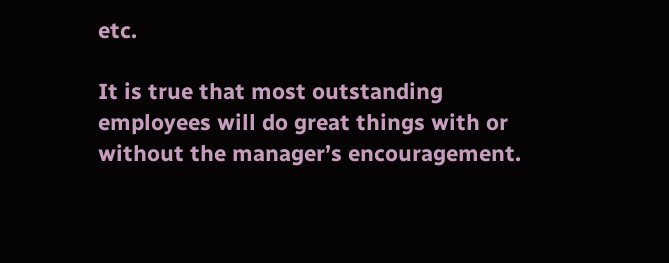etc.

It is true that most outstanding employees will do great things with or without the manager’s encouragement.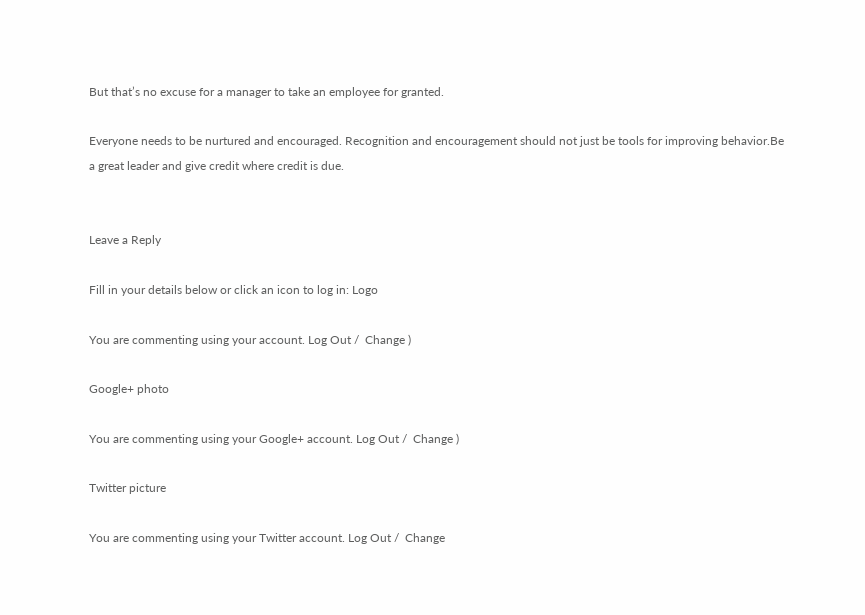But that’s no excuse for a manager to take an employee for granted.

Everyone needs to be nurtured and encouraged. Recognition and encouragement should not just be tools for improving behavior.Be a great leader and give credit where credit is due.


Leave a Reply

Fill in your details below or click an icon to log in: Logo

You are commenting using your account. Log Out /  Change )

Google+ photo

You are commenting using your Google+ account. Log Out /  Change )

Twitter picture

You are commenting using your Twitter account. Log Out /  Change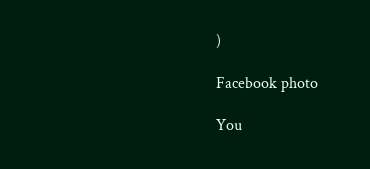)

Facebook photo

You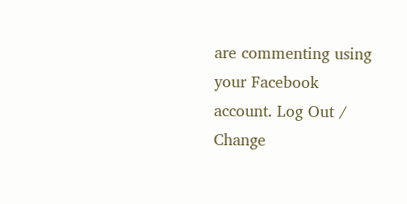are commenting using your Facebook account. Log Out /  Change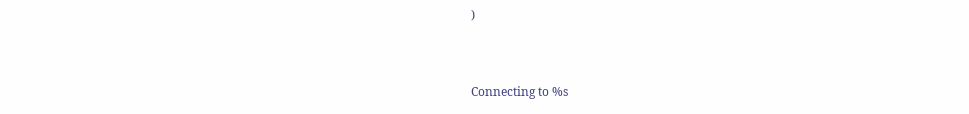)


Connecting to %s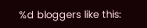%d bloggers like this: